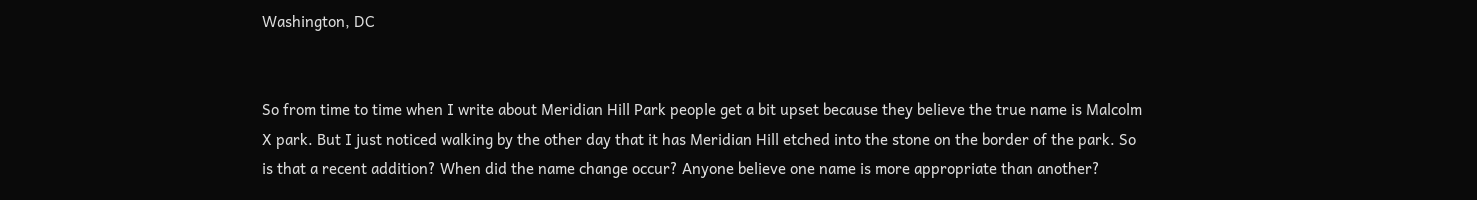Washington, DC


So from time to time when I write about Meridian Hill Park people get a bit upset because they believe the true name is Malcolm X park. But I just noticed walking by the other day that it has Meridian Hill etched into the stone on the border of the park. So is that a recent addition? When did the name change occur? Anyone believe one name is more appropriate than another?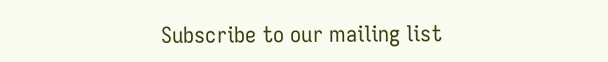Subscribe to our mailing list